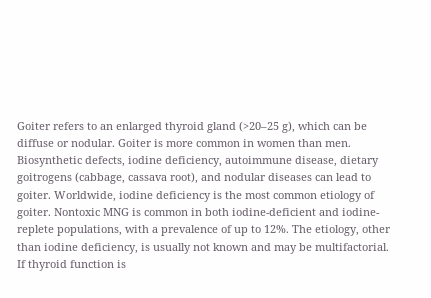Goiter refers to an enlarged thyroid gland (>20–25 g), which can be diffuse or nodular. Goiter is more common in women than men. Biosynthetic defects, iodine deficiency, autoimmune disease, dietary goitrogens (cabbage, cassava root), and nodular diseases can lead to goiter. Worldwide, iodine deficiency is the most common etiology of goiter. Nontoxic MNG is common in both iodine-deficient and iodine-replete populations, with a prevalence of up to 12%. The etiology, other than iodine deficiency, is usually not known and may be multifactorial. If thyroid function is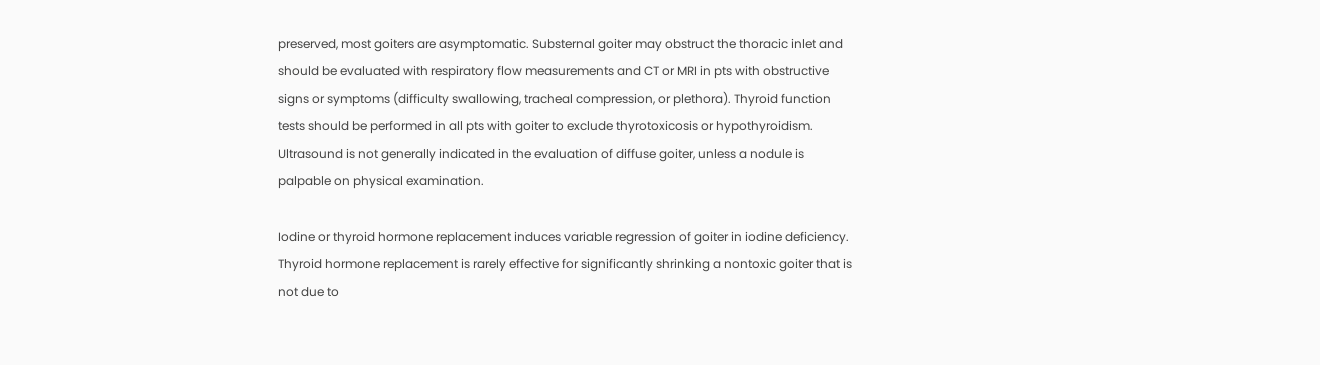preserved, most goiters are asymptomatic. Substernal goiter may obstruct the thoracic inlet and should be evaluated with respiratory flow measurements and CT or MRI in pts with obstructive signs or symptoms (difficulty swallowing, tracheal compression, or plethora). Thyroid function tests should be performed in all pts with goiter to exclude thyrotoxicosis or hypothyroidism. Ultrasound is not generally indicated in the evaluation of diffuse goiter, unless a nodule is palpable on physical examination.

Iodine or thyroid hormone replacement induces variable regression of goiter in iodine deficiency. Thyroid hormone replacement is rarely effective for significantly shrinking a nontoxic goiter that is not due to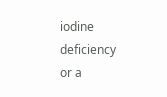iodine deficiency or a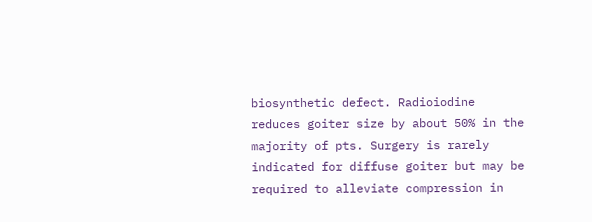biosynthetic defect. Radioiodine reduces goiter size by about 50% in the majority of pts. Surgery is rarely indicated for diffuse goiter but may be required to alleviate compression in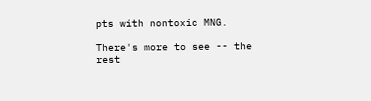pts with nontoxic MNG.

There's more to see -- the rest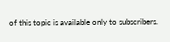of this topic is available only to subscribers.